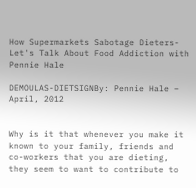How Supermarkets Sabotage Dieters- Let's Talk About Food Addiction with Pennie Hale

DEMOULAS-DIETSIGNBy: Pennie Hale – April, 2012


Why is it that whenever you make it known to your family, friends and co-workers that you are dieting, they seem to want to contribute to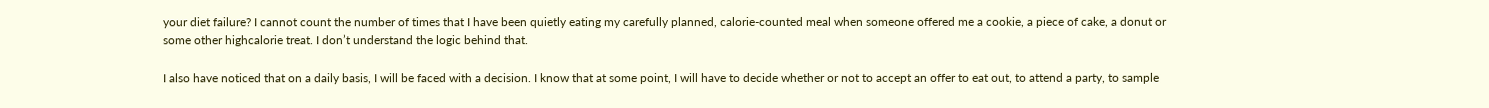your diet failure? I cannot count the number of times that I have been quietly eating my carefully planned, calorie-counted meal when someone offered me a cookie, a piece of cake, a donut or some other highcalorie treat. I don’t understand the logic behind that.

I also have noticed that on a daily basis, I will be faced with a decision. I know that at some point, I will have to decide whether or not to accept an offer to eat out, to attend a party, to sample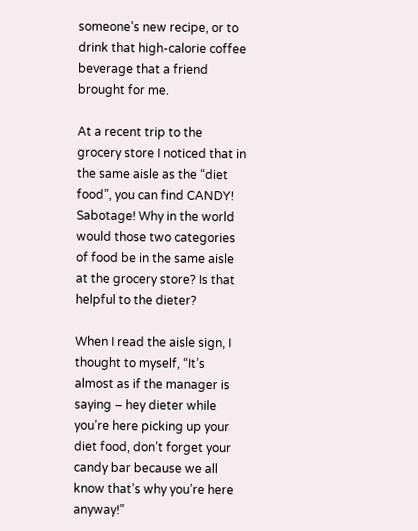someone’s new recipe, or to drink that high-calorie coffee beverage that a friend brought for me.

At a recent trip to the grocery store I noticed that in the same aisle as the “diet food”, you can find CANDY! Sabotage! Why in the world would those two categories of food be in the same aisle at the grocery store? Is that helpful to the dieter?

When I read the aisle sign, I thought to myself, “It’s almost as if the manager is saying – hey dieter while you’re here picking up your diet food, don’t forget your candy bar because we all know that’s why you’re here anyway!”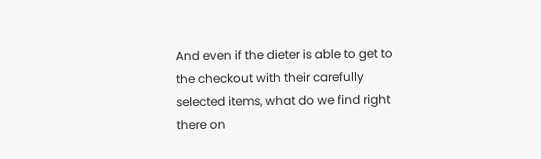And even if the dieter is able to get to the checkout with their carefully selected items, what do we find right there on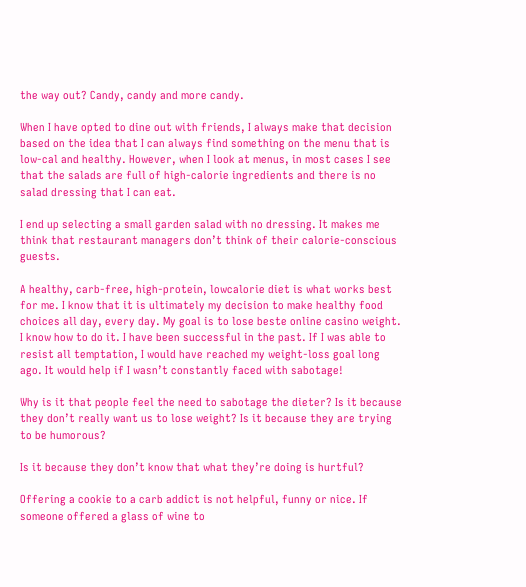the way out? Candy, candy and more candy.

When I have opted to dine out with friends, I always make that decision based on the idea that I can always find something on the menu that is low-cal and healthy. However, when I look at menus, in most cases I see that the salads are full of high-calorie ingredients and there is no salad dressing that I can eat.

I end up selecting a small garden salad with no dressing. It makes me think that restaurant managers don’t think of their calorie-conscious guests.

A healthy, carb-free, high-protein, lowcalorie diet is what works best for me. I know that it is ultimately my decision to make healthy food choices all day, every day. My goal is to lose beste online casino weight. I know how to do it. I have been successful in the past. If I was able to resist all temptation, I would have reached my weight-loss goal long ago. It would help if I wasn’t constantly faced with sabotage!

Why is it that people feel the need to sabotage the dieter? Is it because they don’t really want us to lose weight? Is it because they are trying to be humorous?

Is it because they don’t know that what they’re doing is hurtful?

Offering a cookie to a carb addict is not helpful, funny or nice. If someone offered a glass of wine to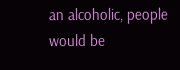an alcoholic, people would be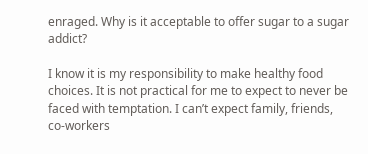enraged. Why is it acceptable to offer sugar to a sugar addict?

I know it is my responsibility to make healthy food choices. It is not practical for me to expect to never be faced with temptation. I can’t expect family, friends, co-workers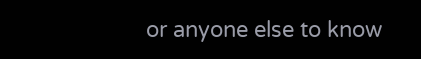or anyone else to know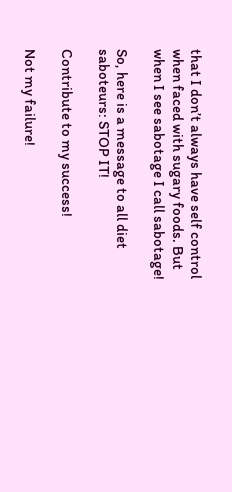that I don’t always have self control when faced with sugary foods. But when I see sabotage I call sabotage!

So, here is a message to all diet saboteurs: STOP IT!

Contribute to my success!

Not my failure!